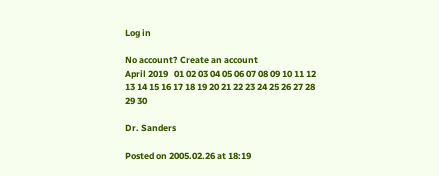Log in

No account? Create an account
April 2019   01 02 03 04 05 06 07 08 09 10 11 12 13 14 15 16 17 18 19 20 21 22 23 24 25 26 27 28 29 30

Dr. Sanders

Posted on 2005.02.26 at 18:19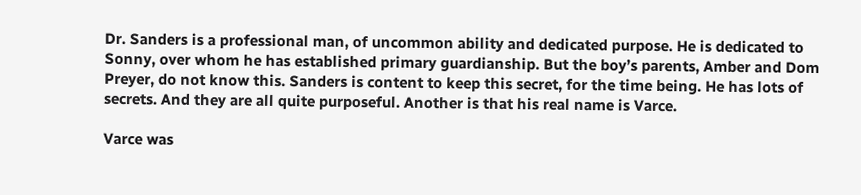Dr. Sanders is a professional man, of uncommon ability and dedicated purpose. He is dedicated to Sonny, over whom he has established primary guardianship. But the boy’s parents, Amber and Dom Preyer, do not know this. Sanders is content to keep this secret, for the time being. He has lots of secrets. And they are all quite purposeful. Another is that his real name is Varce.

Varce was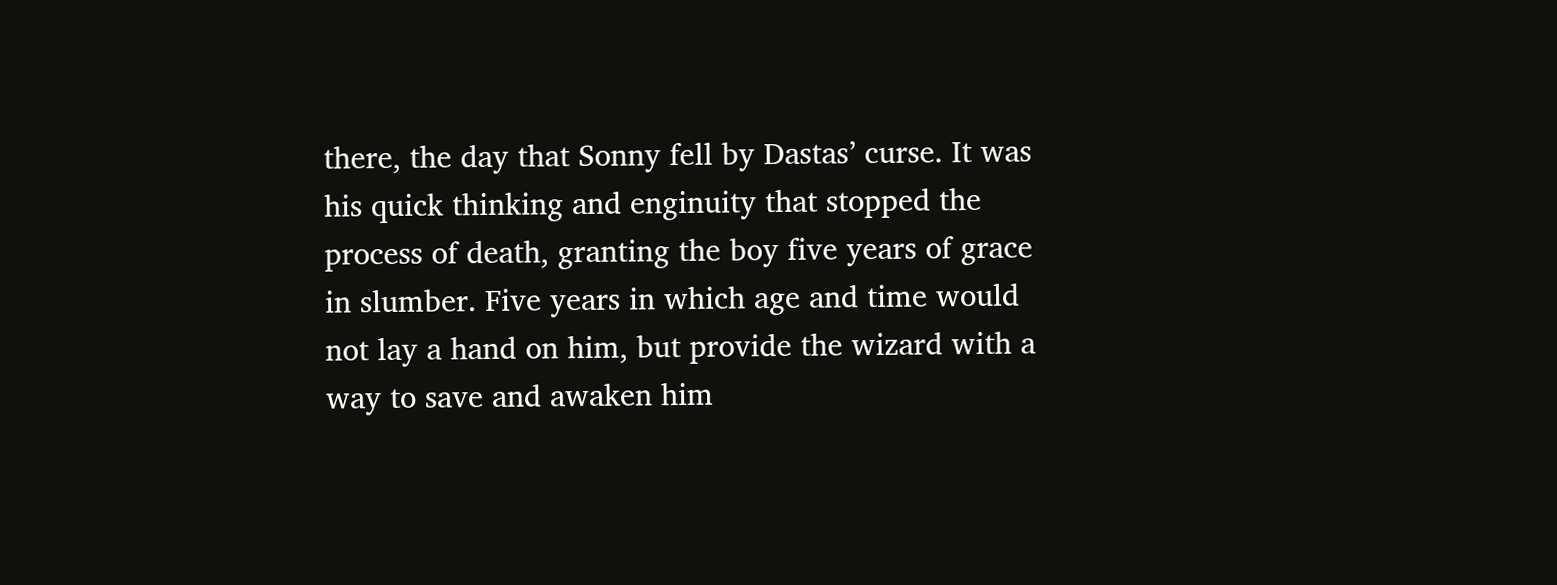there, the day that Sonny fell by Dastas’ curse. It was his quick thinking and enginuity that stopped the process of death, granting the boy five years of grace in slumber. Five years in which age and time would not lay a hand on him, but provide the wizard with a way to save and awaken him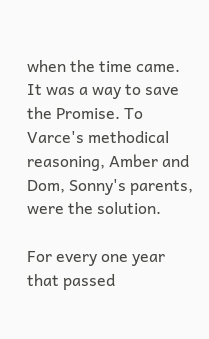when the time came. It was a way to save the Promise. To Varce's methodical reasoning, Amber and Dom, Sonny's parents, were the solution.

For every one year that passed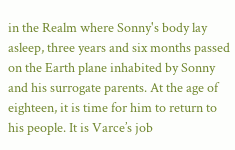in the Realm where Sonny's body lay asleep, three years and six months passed on the Earth plane inhabited by Sonny and his surrogate parents. At the age of eighteen, it is time for him to return to his people. It is Varce’s job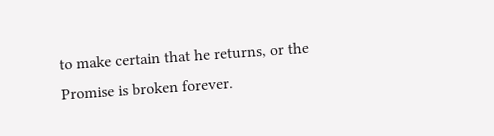to make certain that he returns, or the Promise is broken forever.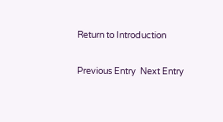Return to Introduction

Previous Entry  Next Entry